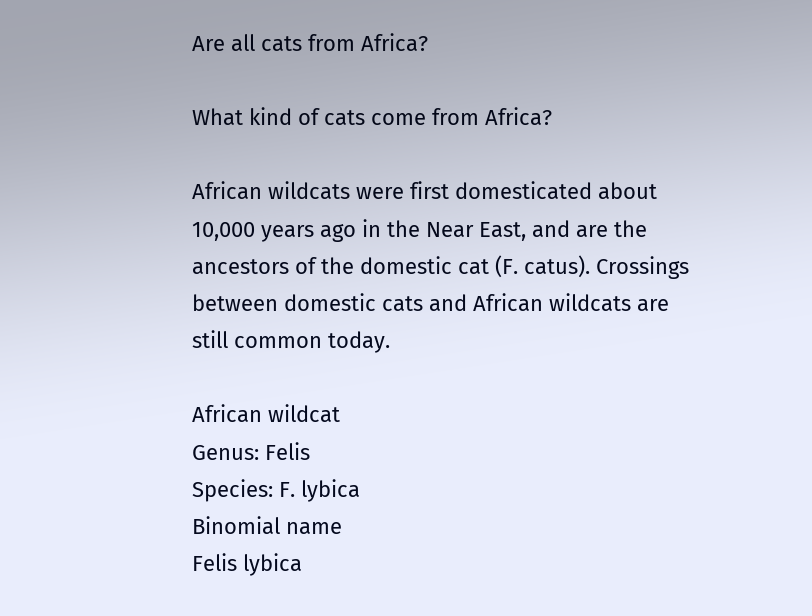Are all cats from Africa?

What kind of cats come from Africa?

African wildcats were first domesticated about 10,000 years ago in the Near East, and are the ancestors of the domestic cat (F. catus). Crossings between domestic cats and African wildcats are still common today.

African wildcat
Genus: Felis
Species: F. lybica
Binomial name
Felis lybica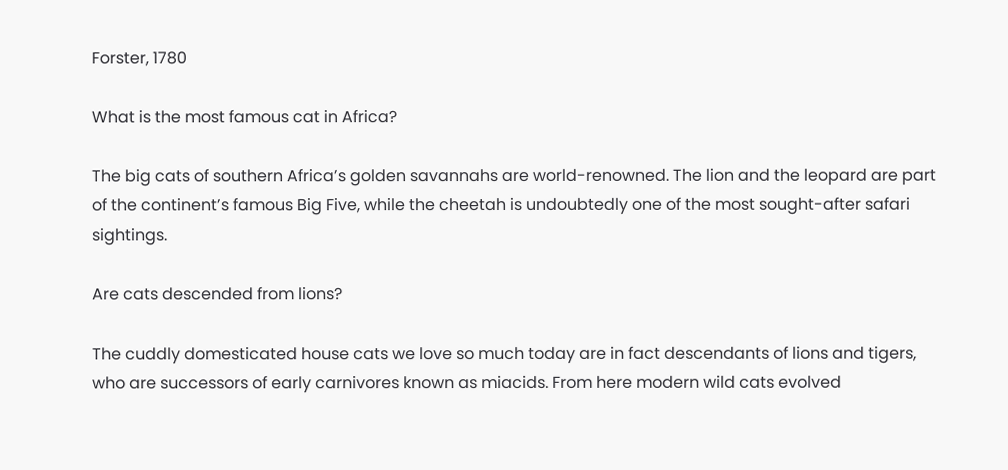Forster, 1780

What is the most famous cat in Africa?

The big cats of southern Africa’s golden savannahs are world-renowned. The lion and the leopard are part of the continent’s famous Big Five, while the cheetah is undoubtedly one of the most sought-after safari sightings.

Are cats descended from lions?

The cuddly domesticated house cats we love so much today are in fact descendants of lions and tigers, who are successors of early carnivores known as miacids. From here modern wild cats evolved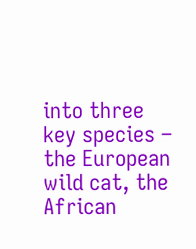into three key species – the European wild cat, the African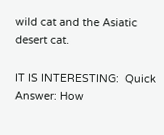wild cat and the Asiatic desert cat.

IT IS INTERESTING:  Quick Answer: How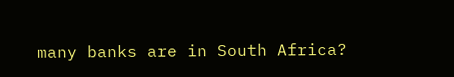many banks are in South Africa?